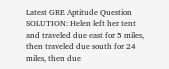Latest GRE Aptitude Question SOLUTION: Helen left her tent and traveled due east for 5 miles, then traveled due south for 24 miles, then due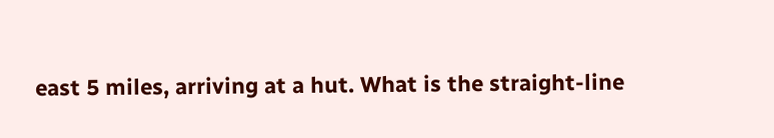east 5 miles, arriving at a hut. What is the straight-line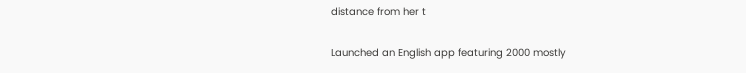distance from her t

Launched an English app featuring 2000 mostly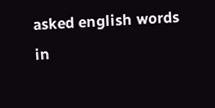asked english words in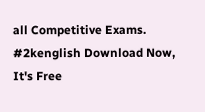all Competitive Exams. #2kenglish Download Now, It's Free